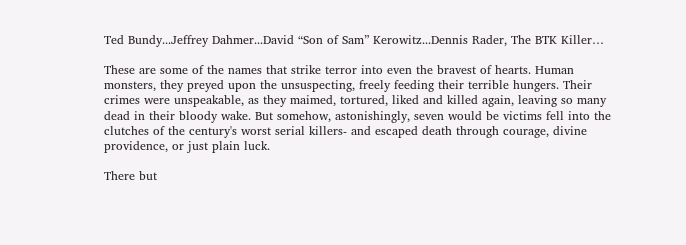Ted Bundy...Jeffrey Dahmer...David “Son of Sam” Kerowitz...Dennis Rader, The BTK Killer…

These are some of the names that strike terror into even the bravest of hearts. Human monsters, they preyed upon the unsuspecting, freely feeding their terrible hungers. Their crimes were unspeakable, as they maimed, tortured, liked and killed again, leaving so many dead in their bloody wake. But somehow, astonishingly, seven would be victims fell into the clutches of the century's worst serial killers- and escaped death through courage, divine providence, or just plain luck.

There but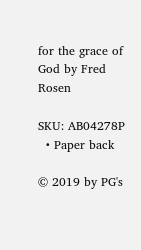for the grace of God by Fred Rosen

SKU: AB04278P
  • Paper back

© 2019 by PG's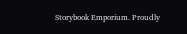Storybook Emporium. Proudly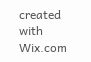created with Wix.com